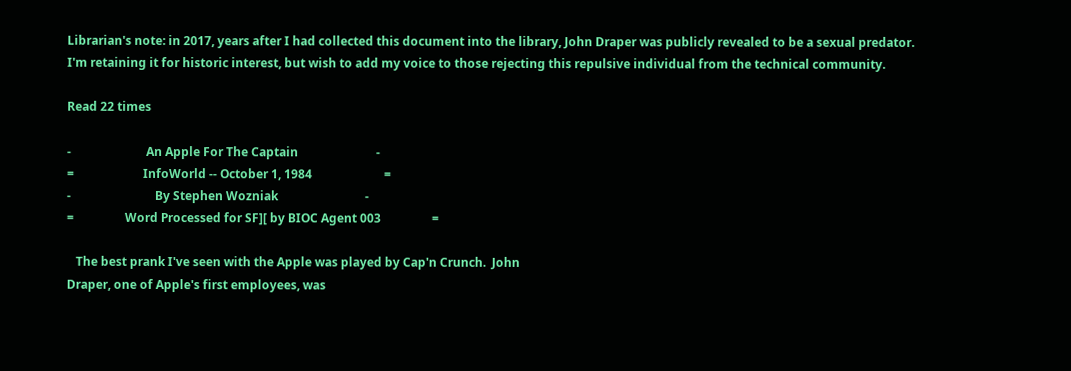Librarian's note: in 2017, years after I had collected this document into the library, John Draper was publicly revealed to be a sexual predator. I'm retaining it for historic interest, but wish to add my voice to those rejecting this repulsive individual from the technical community.

Read 22 times

-                         An Apple For The Captain                          -
=                       InfoWorld -- October 1, 1984                        =
-                            By Stephen Wozniak                             -
=                 Word Processed for SF][ by BIOC Agent 003                 =

   The best prank I've seen with the Apple was played by Cap'n Crunch.  John
Draper, one of Apple's first employees, was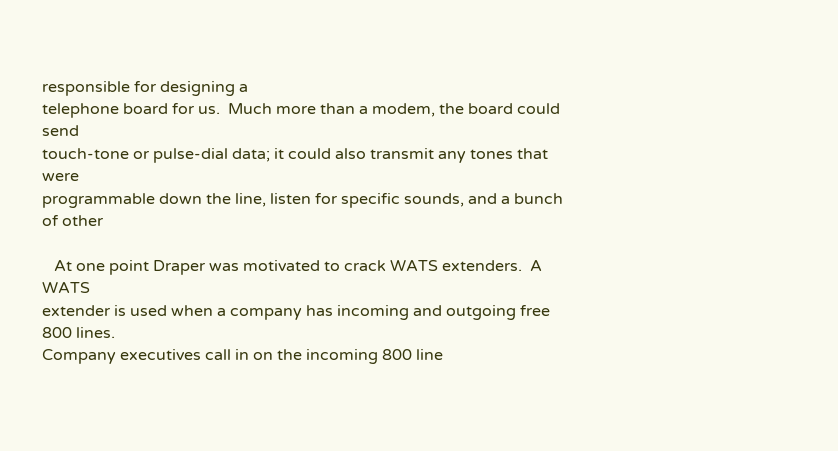responsible for designing a
telephone board for us.  Much more than a modem, the board could send
touch-tone or pulse-dial data; it could also transmit any tones that were
programmable down the line, listen for specific sounds, and a bunch of other

   At one point Draper was motivated to crack WATS extenders.  A WATS
extender is used when a company has incoming and outgoing free 800 lines.
Company executives call in on the incoming 800 line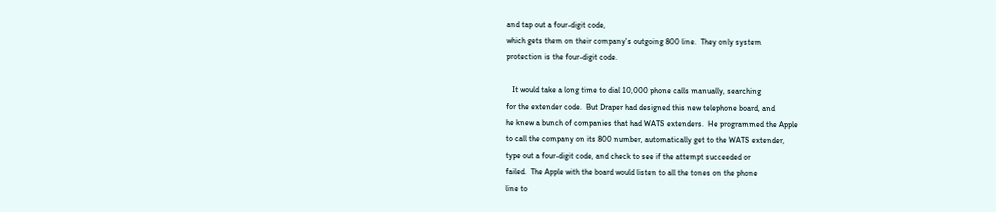and tap out a four-digit code,
which gets them on their company's outgoing 800 line.  They only system
protection is the four-digit code.

   It would take a long time to dial 10,000 phone calls manually, searching
for the extender code.  But Draper had designed this new telephone board, and
he knew a bunch of companies that had WATS extenders.  He programmed the Apple
to call the company on its 800 number, automatically get to the WATS extender,
type out a four-digit code, and check to see if the attempt succeeded or
failed.  The Apple with the board would listen to all the tones on the phone
line to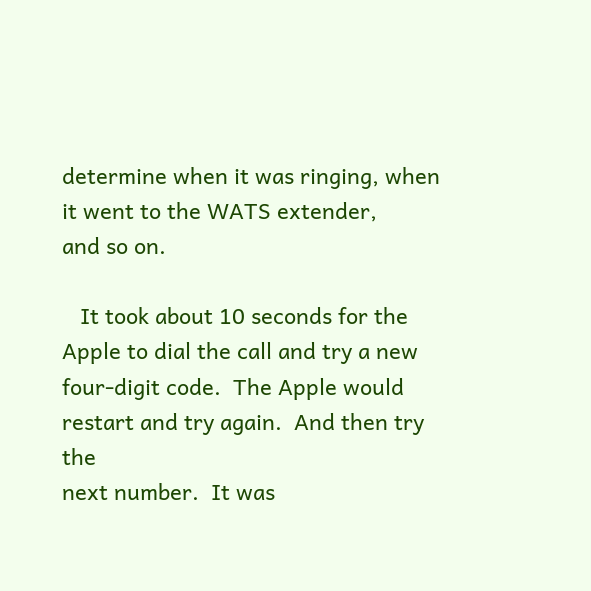determine when it was ringing, when it went to the WATS extender,
and so on.

   It took about 10 seconds for the Apple to dial the call and try a new
four-digit code.  The Apple would restart and try again.  And then try the
next number.  It was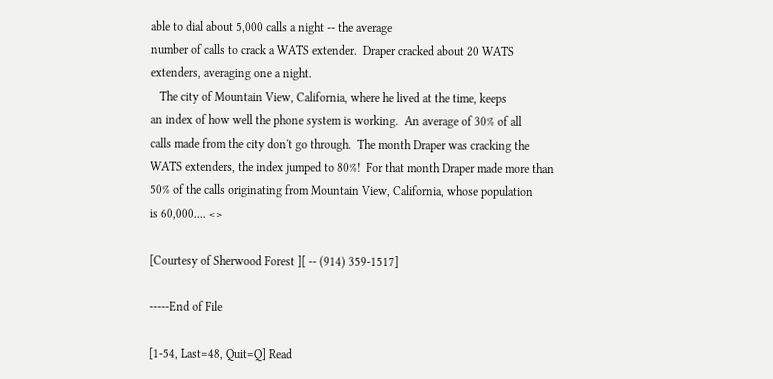able to dial about 5,000 calls a night -- the average
number of calls to crack a WATS extender.  Draper cracked about 20 WATS
extenders, averaging one a night.
   The city of Mountain View, California, where he lived at the time, keeps
an index of how well the phone system is working.  An average of 30% of all
calls made from the city don't go through.  The month Draper was cracking the
WATS extenders, the index jumped to 80%!  For that month Draper made more than
50% of the calls originating from Mountain View, California, whose population
is 60,000.... <>

[Courtesy of Sherwood Forest ][ -- (914) 359-1517]

-----End of File

[1-54, Last=48, Quit=Q] Read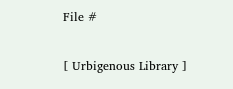File #

[ Urbigenous Library ]